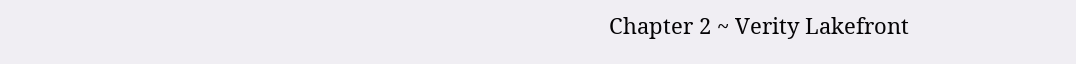Chapter 2 ~ Verity Lakefront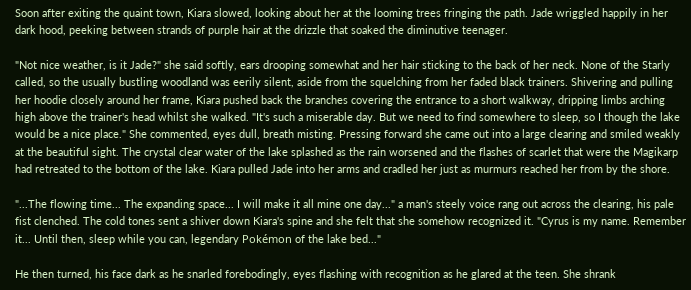Soon after exiting the quaint town, Kiara slowed, looking about her at the looming trees fringing the path. Jade wriggled happily in her dark hood, peeking between strands of purple hair at the drizzle that soaked the diminutive teenager.

"Not nice weather, is it Jade?" she said softly, ears drooping somewhat and her hair sticking to the back of her neck. None of the Starly called, so the usually bustling woodland was eerily silent, aside from the squelching from her faded black trainers. Shivering and pulling her hoodie closely around her frame, Kiara pushed back the branches covering the entrance to a short walkway, dripping limbs arching high above the trainer's head whilst she walked. "It's such a miserable day. But we need to find somewhere to sleep, so I though the lake would be a nice place." She commented, eyes dull, breath misting. Pressing forward she came out into a large clearing and smiled weakly at the beautiful sight. The crystal clear water of the lake splashed as the rain worsened and the flashes of scarlet that were the Magikarp had retreated to the bottom of the lake. Kiara pulled Jade into her arms and cradled her just as murmurs reached her from by the shore.

"...The flowing time... The expanding space... I will make it all mine one day..." a man's steely voice rang out across the clearing, his pale fist clenched. The cold tones sent a shiver down Kiara's spine and she felt that she somehow recognized it. "Cyrus is my name. Remember it... Until then, sleep while you can, legendary Pokémon of the lake bed..."

He then turned, his face dark as he snarled forebodingly, eyes flashing with recognition as he glared at the teen. She shrank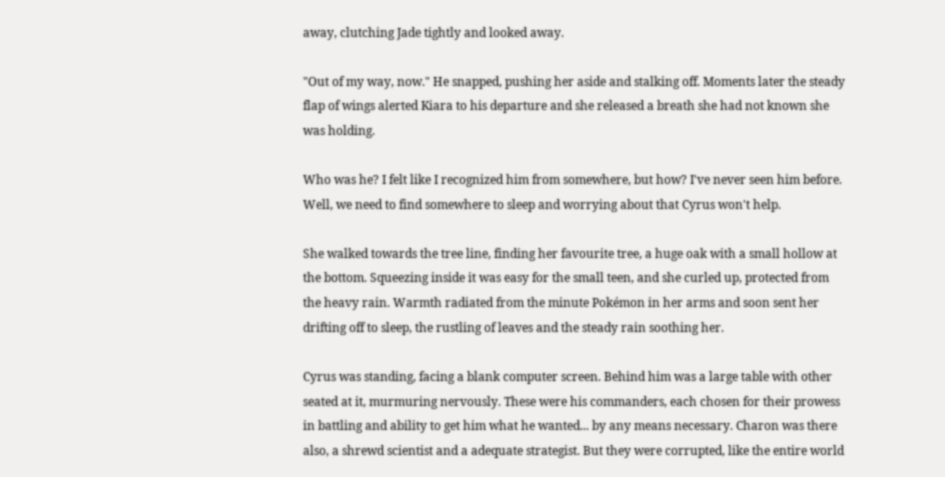away, clutching Jade tightly and looked away.

"Out of my way, now." He snapped, pushing her aside and stalking off. Moments later the steady flap of wings alerted Kiara to his departure and she released a breath she had not known she was holding.

Who was he? I felt like I recognized him from somewhere, but how? I've never seen him before. Well, we need to find somewhere to sleep and worrying about that Cyrus won't help.

She walked towards the tree line, finding her favourite tree, a huge oak with a small hollow at the bottom. Squeezing inside it was easy for the small teen, and she curled up, protected from the heavy rain. Warmth radiated from the minute Pokémon in her arms and soon sent her drifting off to sleep, the rustling of leaves and the steady rain soothing her.

Cyrus was standing, facing a blank computer screen. Behind him was a large table with other seated at it, murmuring nervously. These were his commanders, each chosen for their prowess in battling and ability to get him what he wanted... by any means necessary. Charon was there also, a shrewd scientist and a adequate strategist. But they were corrupted, like the entire world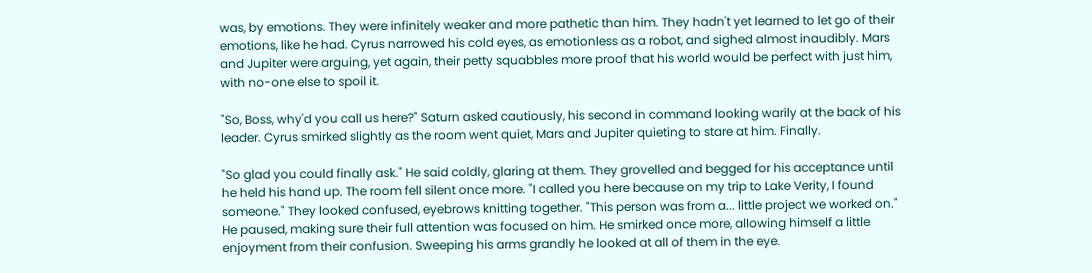was, by emotions. They were infinitely weaker and more pathetic than him. They hadn't yet learned to let go of their emotions, like he had. Cyrus narrowed his cold eyes, as emotionless as a robot, and sighed almost inaudibly. Mars and Jupiter were arguing, yet again, their petty squabbles more proof that his world would be perfect with just him, with no-one else to spoil it.

"So, Boss, why'd you call us here?" Saturn asked cautiously, his second in command looking warily at the back of his leader. Cyrus smirked slightly as the room went quiet, Mars and Jupiter quieting to stare at him. Finally.

"So glad you could finally ask." He said coldly, glaring at them. They grovelled and begged for his acceptance until he held his hand up. The room fell silent once more. "I called you here because on my trip to Lake Verity, I found someone." They looked confused, eyebrows knitting together. "This person was from a... little project we worked on." He paused, making sure their full attention was focused on him. He smirked once more, allowing himself a little enjoyment from their confusion. Sweeping his arms grandly he looked at all of them in the eye.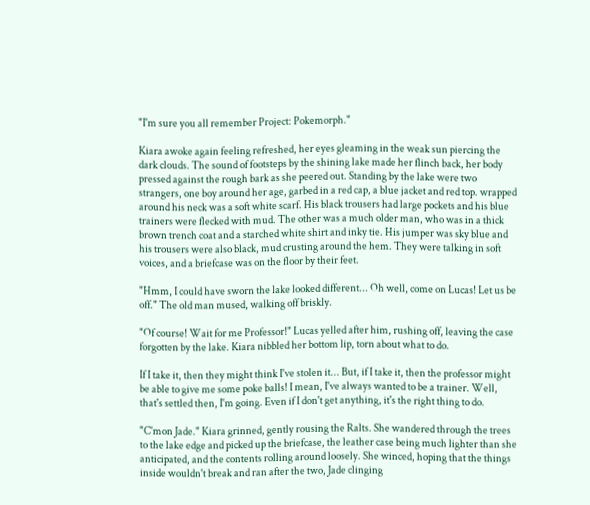"I'm sure you all remember Project: Pokemorph."

Kiara awoke again feeling refreshed, her eyes gleaming in the weak sun piercing the dark clouds. The sound of footsteps by the shining lake made her flinch back, her body pressed against the rough bark as she peered out. Standing by the lake were two strangers, one boy around her age, garbed in a red cap, a blue jacket and red top. wrapped around his neck was a soft white scarf. His black trousers had large pockets and his blue trainers were flecked with mud. The other was a much older man, who was in a thick brown trench coat and a starched white shirt and inky tie. His jumper was sky blue and his trousers were also black, mud crusting around the hem. They were talking in soft voices, and a briefcase was on the floor by their feet.

"Hmm, I could have sworn the lake looked different... Oh well, come on Lucas! Let us be off." The old man mused, walking off briskly.

"Of course! Wait for me Professor!" Lucas yelled after him, rushing off, leaving the case forgotten by the lake. Kiara nibbled her bottom lip, torn about what to do.

If I take it, then they might think I've stolen it... But, if I take it, then the professor might be able to give me some poke balls! I mean, I've always wanted to be a trainer. Well, that's settled then, I'm going. Even if I don't get anything, it's the right thing to do.

"C'mon Jade." Kiara grinned, gently rousing the Ralts. She wandered through the trees to the lake edge and picked up the briefcase, the leather case being much lighter than she anticipated, and the contents rolling around loosely. She winced, hoping that the things inside wouldn't break and ran after the two, Jade clinging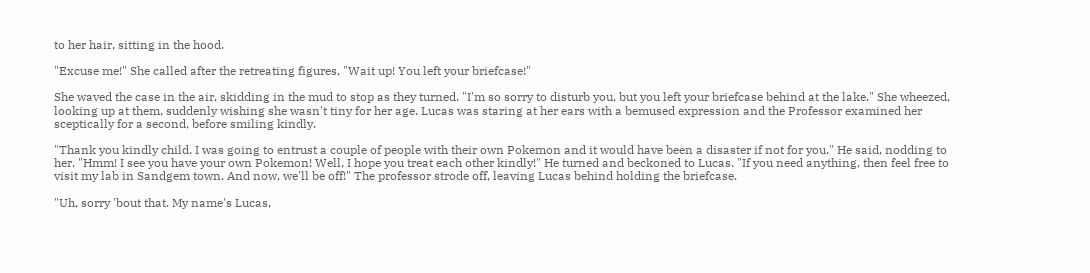to her hair, sitting in the hood.

"Excuse me!" She called after the retreating figures, "Wait up! You left your briefcase!"

She waved the case in the air, skidding in the mud to stop as they turned. "I'm so sorry to disturb you, but you left your briefcase behind at the lake." She wheezed, looking up at them, suddenly wishing she wasn't tiny for her age. Lucas was staring at her ears with a bemused expression and the Professor examined her sceptically for a second, before smiling kindly.

"Thank you kindly child. I was going to entrust a couple of people with their own Pokemon and it would have been a disaster if not for you." He said, nodding to her. "Hmm! I see you have your own Pokemon! Well, I hope you treat each other kindly!" He turned and beckoned to Lucas. "If you need anything, then feel free to visit my lab in Sandgem town. And now, we'll be off!" The professor strode off, leaving Lucas behind holding the briefcase.

"Uh, sorry 'bout that. My name's Lucas,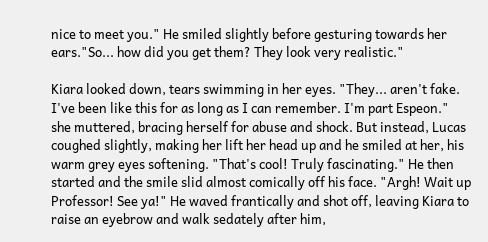nice to meet you." He smiled slightly before gesturing towards her ears."So... how did you get them? They look very realistic."

Kiara looked down, tears swimming in her eyes. "They... aren't fake. I've been like this for as long as I can remember. I'm part Espeon." she muttered, bracing herself for abuse and shock. But instead, Lucas coughed slightly, making her lift her head up and he smiled at her, his warm grey eyes softening. "That's cool! Truly fascinating." He then started and the smile slid almost comically off his face. "Argh! Wait up Professor! See ya!" He waved frantically and shot off, leaving Kiara to raise an eyebrow and walk sedately after him,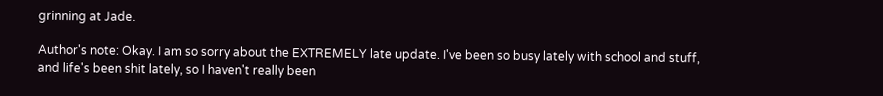grinning at Jade.

Author's note: Okay. I am so sorry about the EXTREMELY late update. I've been so busy lately with school and stuff, and life's been shit lately, so I haven't really been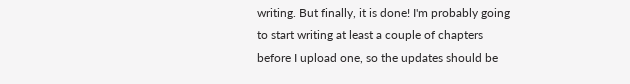writing. But finally, it is done! I'm probably going to start writing at least a couple of chapters before I upload one, so the updates should be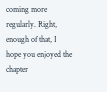coming more regularly. Right, enough of that, I hope you enjoyed the chapter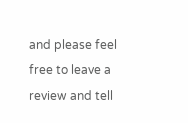and please feel free to leave a review and tell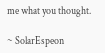me what you thought.

~ SolarEspeon